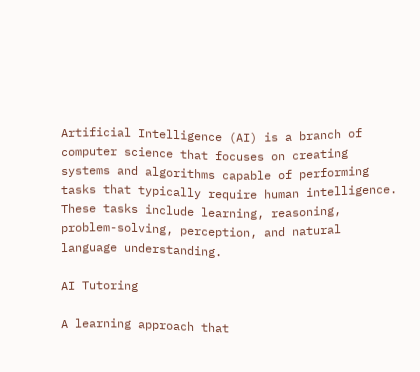Artificial Intelligence (AI) is a branch of computer science that focuses on creating systems and algorithms capable of performing tasks that typically require human intelligence. These tasks include learning, reasoning, problem-solving, perception, and natural language understanding.

AI Tutoring

A learning approach that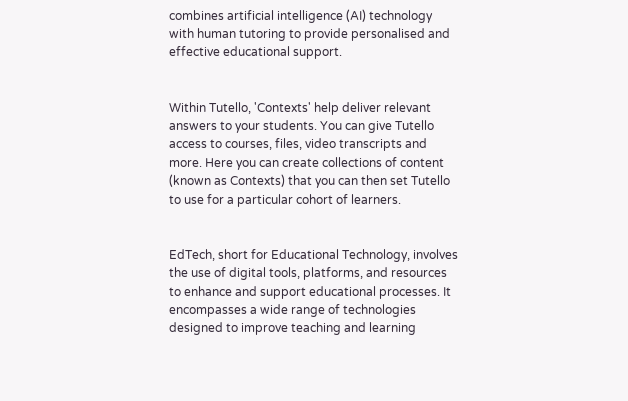combines artificial intelligence (AI) technology with human tutoring to provide personalised and effective educational support.


Within Tutello, 'Contexts' help deliver relevant answers to your students. You can give Tutello access to courses, files, video transcripts and more. Here you can create collections of content (known as Contexts) that you can then set Tutello to use for a particular cohort of learners.


EdTech, short for Educational Technology, involves the use of digital tools, platforms, and resources to enhance and support educational processes. It encompasses a wide range of technologies designed to improve teaching and learning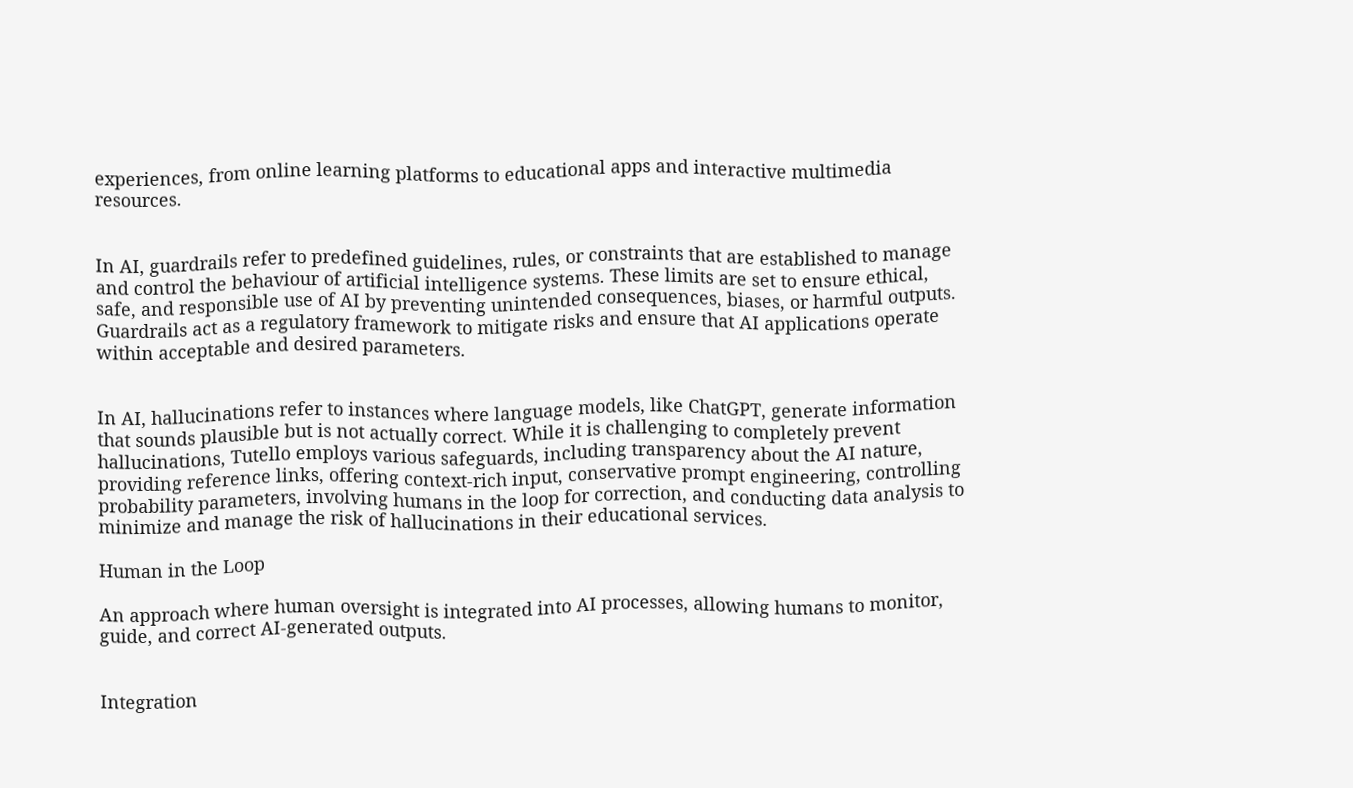experiences, from online learning platforms to educational apps and interactive multimedia resources.


In AI, guardrails refer to predefined guidelines, rules, or constraints that are established to manage and control the behaviour of artificial intelligence systems. These limits are set to ensure ethical, safe, and responsible use of AI by preventing unintended consequences, biases, or harmful outputs. Guardrails act as a regulatory framework to mitigate risks and ensure that AI applications operate within acceptable and desired parameters.


In AI, hallucinations refer to instances where language models, like ChatGPT, generate information that sounds plausible but is not actually correct. While it is challenging to completely prevent hallucinations, Tutello employs various safeguards, including transparency about the AI nature, providing reference links, offering context-rich input, conservative prompt engineering, controlling probability parameters, involving humans in the loop for correction, and conducting data analysis to minimize and manage the risk of hallucinations in their educational services.

Human in the Loop

An approach where human oversight is integrated into AI processes, allowing humans to monitor, guide, and correct AI-generated outputs.


Integration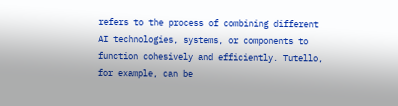refers to the process of combining different AI technologies, systems, or components to function cohesively and efficiently. Tutello, for example, can be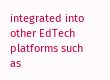integrated into other EdTech platforms such as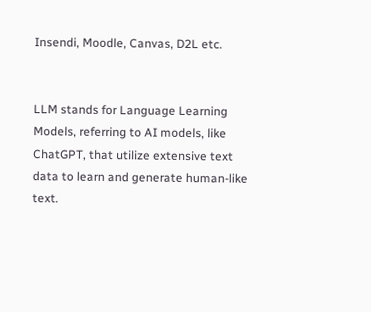Insendi, Moodle, Canvas, D2L etc.


LLM stands for Language Learning Models, referring to AI models, like ChatGPT, that utilize extensive text data to learn and generate human-like text.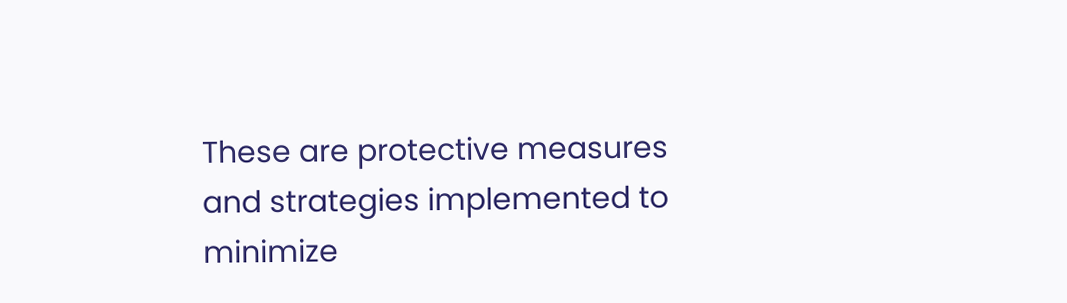These are protective measures and strategies implemented to minimize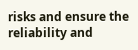risks and ensure the reliability and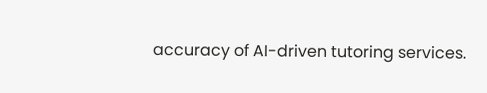accuracy of AI-driven tutoring services.